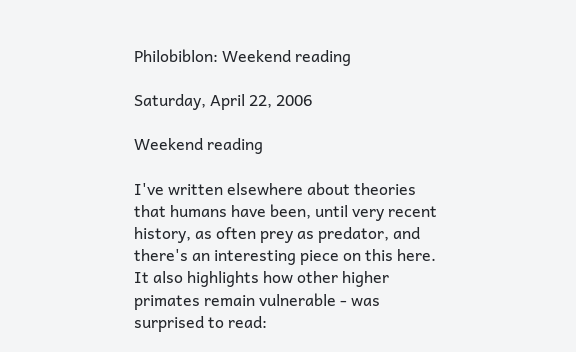Philobiblon: Weekend reading

Saturday, April 22, 2006

Weekend reading

I've written elsewhere about theories that humans have been, until very recent history, as often prey as predator, and there's an interesting piece on this here. It also highlights how other higher primates remain vulnerable - was surprised to read: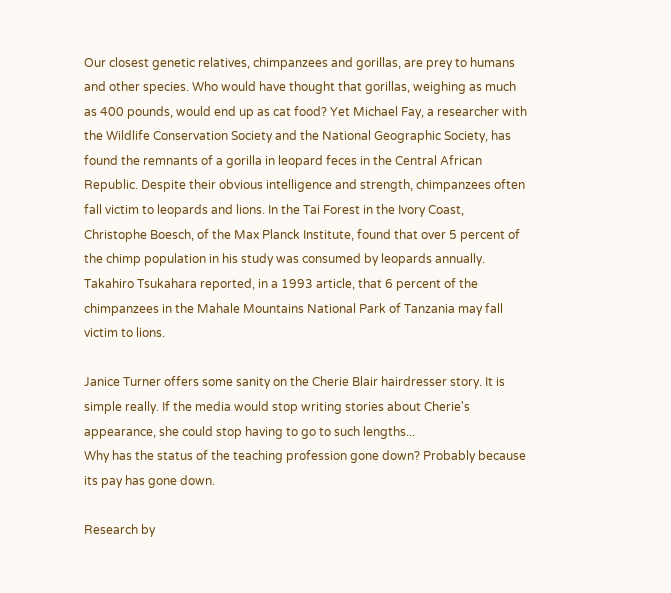Our closest genetic relatives, chimpanzees and gorillas, are prey to humans and other species. Who would have thought that gorillas, weighing as much as 400 pounds, would end up as cat food? Yet Michael Fay, a researcher with the Wildlife Conservation Society and the National Geographic Society, has found the remnants of a gorilla in leopard feces in the Central African Republic. Despite their obvious intelligence and strength, chimpanzees often fall victim to leopards and lions. In the Tai Forest in the Ivory Coast, Christophe Boesch, of the Max Planck Institute, found that over 5 percent of the chimp population in his study was consumed by leopards annually. Takahiro Tsukahara reported, in a 1993 article, that 6 percent of the chimpanzees in the Mahale Mountains National Park of Tanzania may fall victim to lions.

Janice Turner offers some sanity on the Cherie Blair hairdresser story. It is simple really. If the media would stop writing stories about Cherie's appearance, she could stop having to go to such lengths...
Why has the status of the teaching profession gone down? Probably because its pay has gone down.

Research by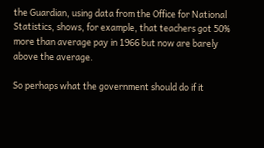the Guardian, using data from the Office for National Statistics, shows, for example, that teachers got 50% more than average pay in 1966 but now are barely above the average.

So perhaps what the government should do if it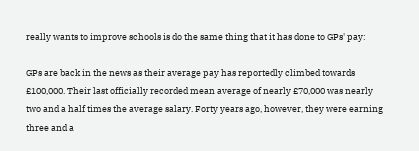really wants to improve schools is do the same thing that it has done to GPs' pay:

GPs are back in the news as their average pay has reportedly climbed towards £100,000. Their last officially recorded mean average of nearly £70,000 was nearly two and a half times the average salary. Forty years ago, however, they were earning three and a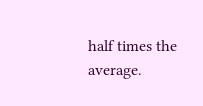half times the average.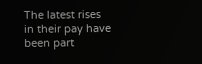The latest rises in their pay have been part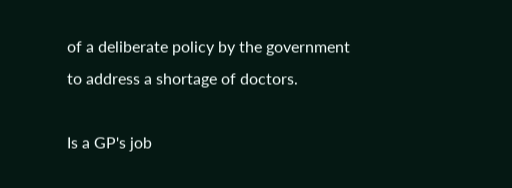of a deliberate policy by the government to address a shortage of doctors.

Is a GP's job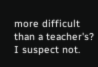more difficult than a teacher's? I suspect not.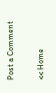Post a Comment

<< Home